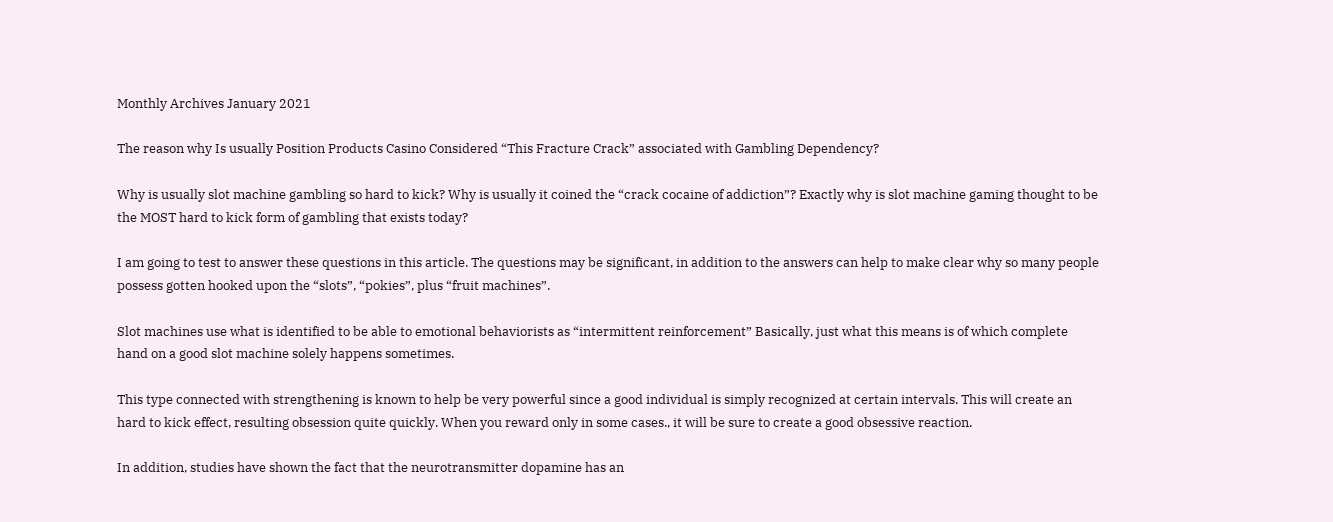Monthly Archives January 2021

The reason why Is usually Position Products Casino Considered “This Fracture Crack” associated with Gambling Dependency?

Why is usually slot machine gambling so hard to kick? Why is usually it coined the “crack cocaine of addiction”? Exactly why is slot machine gaming thought to be the MOST hard to kick form of gambling that exists today?

I am going to test to answer these questions in this article. The questions may be significant, in addition to the answers can help to make clear why so many people possess gotten hooked upon the “slots”, “pokies”, plus “fruit machines”.

Slot machines use what is identified to be able to emotional behaviorists as “intermittent reinforcement” Basically, just what this means is of which complete hand on a good slot machine solely happens sometimes.

This type connected with strengthening is known to help be very powerful since a good individual is simply recognized at certain intervals. This will create an hard to kick effect, resulting obsession quite quickly. When you reward only in some cases., it will be sure to create a good obsessive reaction.

In addition, studies have shown the fact that the neurotransmitter dopamine has an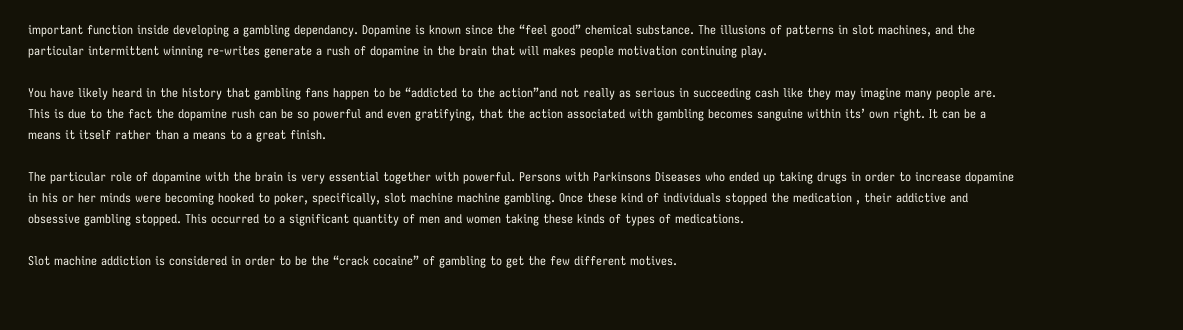important function inside developing a gambling dependancy. Dopamine is known since the “feel good” chemical substance. The illusions of patterns in slot machines, and the particular intermittent winning re-writes generate a rush of dopamine in the brain that will makes people motivation continuing play.

You have likely heard in the history that gambling fans happen to be “addicted to the action”and not really as serious in succeeding cash like they may imagine many people are. This is due to the fact the dopamine rush can be so powerful and even gratifying, that the action associated with gambling becomes sanguine within its’ own right. It can be a means it itself rather than a means to a great finish.

The particular role of dopamine with the brain is very essential together with powerful. Persons with Parkinsons Diseases who ended up taking drugs in order to increase dopamine in his or her minds were becoming hooked to poker, specifically, slot machine machine gambling. Once these kind of individuals stopped the medication , their addictive and obsessive gambling stopped. This occurred to a significant quantity of men and women taking these kinds of types of medications.

Slot machine addiction is considered in order to be the “crack cocaine” of gambling to get the few different motives.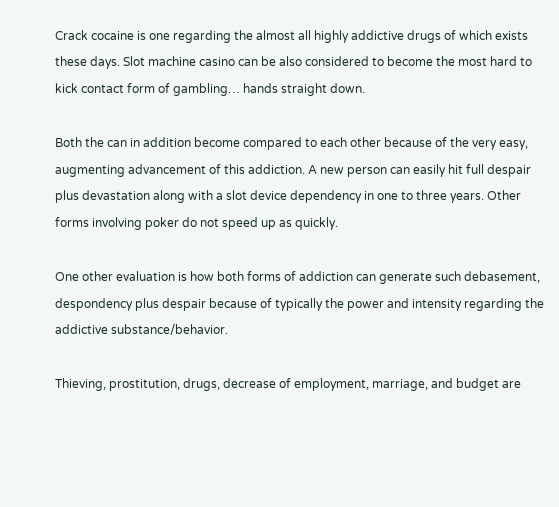Crack cocaine is one regarding the almost all highly addictive drugs of which exists these days. Slot machine casino can be also considered to become the most hard to kick contact form of gambling… hands straight down.

Both the can in addition become compared to each other because of the very easy, augmenting advancement of this addiction. A new person can easily hit full despair plus devastation along with a slot device dependency in one to three years. Other forms involving poker do not speed up as quickly.

One other evaluation is how both forms of addiction can generate such debasement, despondency plus despair because of typically the power and intensity regarding the addictive substance/behavior.

Thieving, prostitution, drugs, decrease of employment, marriage, and budget are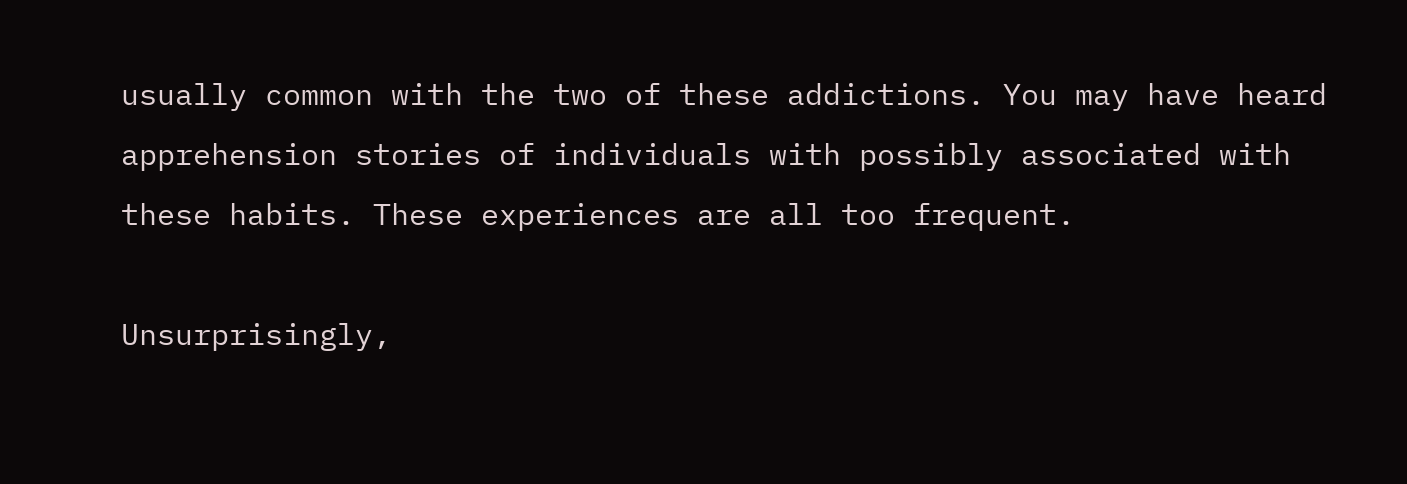usually common with the two of these addictions. You may have heard apprehension stories of individuals with possibly associated with these habits. These experiences are all too frequent.

Unsurprisingly,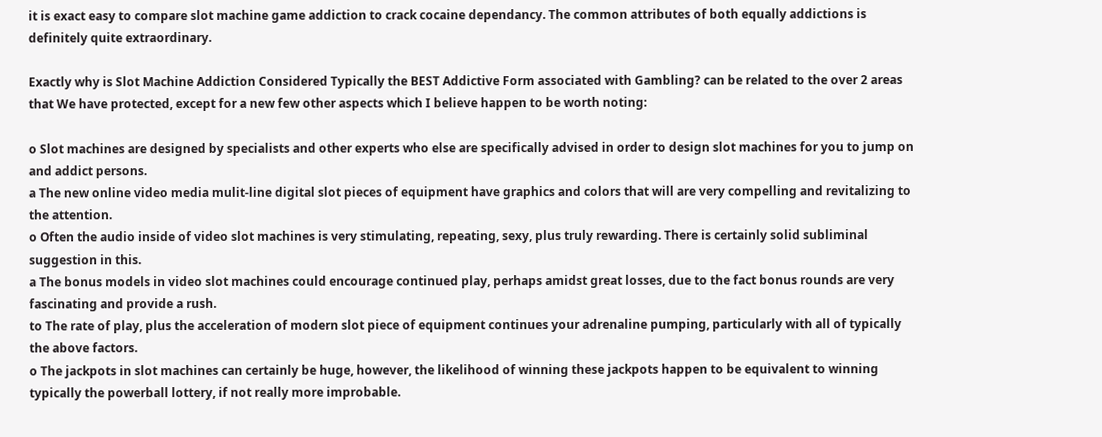it is exact easy to compare slot machine game addiction to crack cocaine dependancy. The common attributes of both equally addictions is definitely quite extraordinary.

Exactly why is Slot Machine Addiction Considered Typically the BEST Addictive Form associated with Gambling? can be related to the over 2 areas that We have protected, except for a new few other aspects which I believe happen to be worth noting:

o Slot machines are designed by specialists and other experts who else are specifically advised in order to design slot machines for you to jump on and addict persons.
a The new online video media mulit-line digital slot pieces of equipment have graphics and colors that will are very compelling and revitalizing to the attention.
o Often the audio inside of video slot machines is very stimulating, repeating, sexy, plus truly rewarding. There is certainly solid subliminal suggestion in this.
a The bonus models in video slot machines could encourage continued play, perhaps amidst great losses, due to the fact bonus rounds are very fascinating and provide a rush.
to The rate of play, plus the acceleration of modern slot piece of equipment continues your adrenaline pumping, particularly with all of typically the above factors.
o The jackpots in slot machines can certainly be huge, however, the likelihood of winning these jackpots happen to be equivalent to winning typically the powerball lottery, if not really more improbable.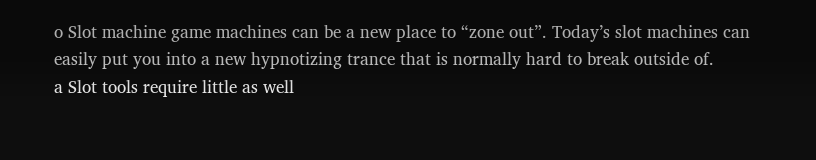o Slot machine game machines can be a new place to “zone out”. Today’s slot machines can easily put you into a new hypnotizing trance that is normally hard to break outside of.
a Slot tools require little as well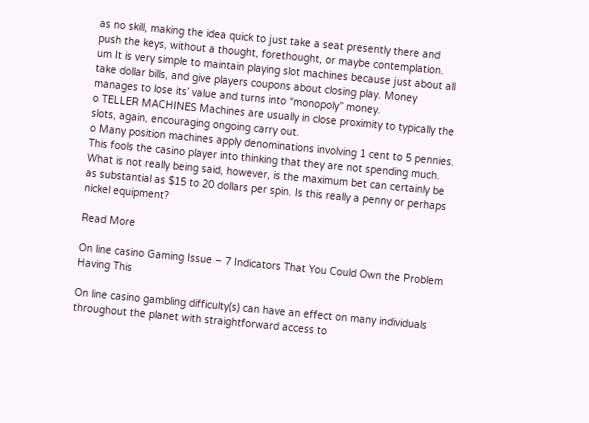as no skill, making the idea quick to just take a seat presently there and push the keys, without a thought, forethought, or maybe contemplation.
um It is very simple to maintain playing slot machines because just about all take dollar bills, and give players coupons about closing play. Money manages to lose its’ value and turns into “monopoly” money.
o TELLER MACHINES Machines are usually in close proximity to typically the slots, again, encouraging ongoing carry out.
o Many position machines apply denominations involving 1 cent to 5 pennies. This fools the casino player into thinking that they are not spending much. What is not really being said, however, is the maximum bet can certainly be as substantial as $15 to 20 dollars per spin. Is this really a penny or perhaps nickel equipment?

Read More

On line casino Gaming Issue – 7 Indicators That You Could Own the Problem Having This

On line casino gambling difficulty(s) can have an effect on many individuals throughout the planet with straightforward access to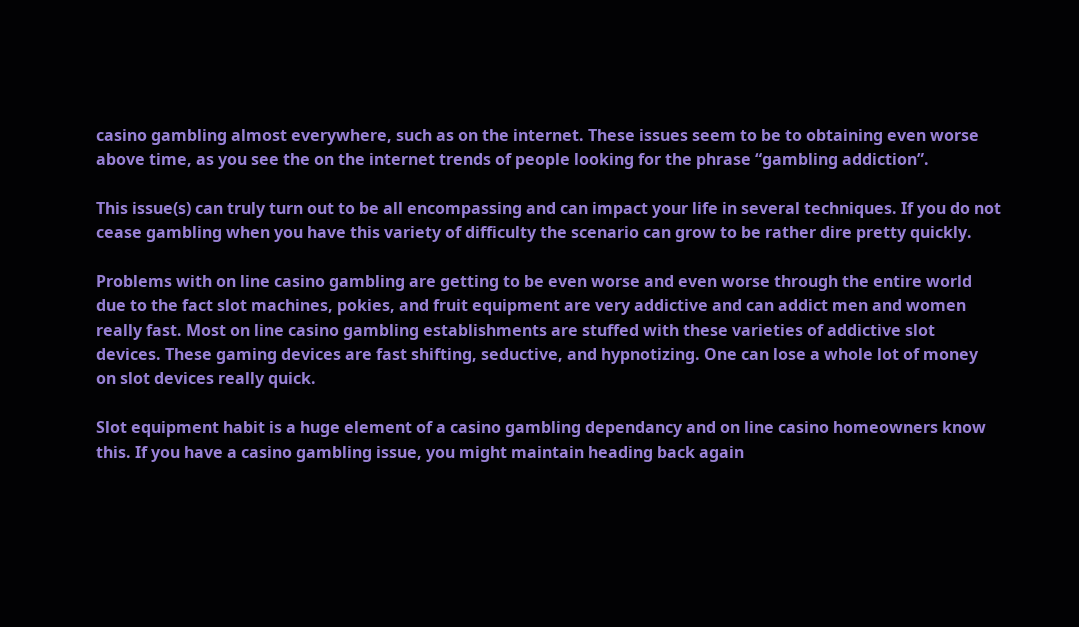casino gambling almost everywhere, such as on the internet. These issues seem to be to obtaining even worse above time, as you see the on the internet trends of people looking for the phrase “gambling addiction”.

This issue(s) can truly turn out to be all encompassing and can impact your life in several techniques. If you do not cease gambling when you have this variety of difficulty the scenario can grow to be rather dire pretty quickly.

Problems with on line casino gambling are getting to be even worse and even worse through the entire world due to the fact slot machines, pokies, and fruit equipment are very addictive and can addict men and women really fast. Most on line casino gambling establishments are stuffed with these varieties of addictive slot devices. These gaming devices are fast shifting, seductive, and hypnotizing. One can lose a whole lot of money on slot devices really quick.

Slot equipment habit is a huge element of a casino gambling dependancy and on line casino homeowners know this. If you have a casino gambling issue, you might maintain heading back again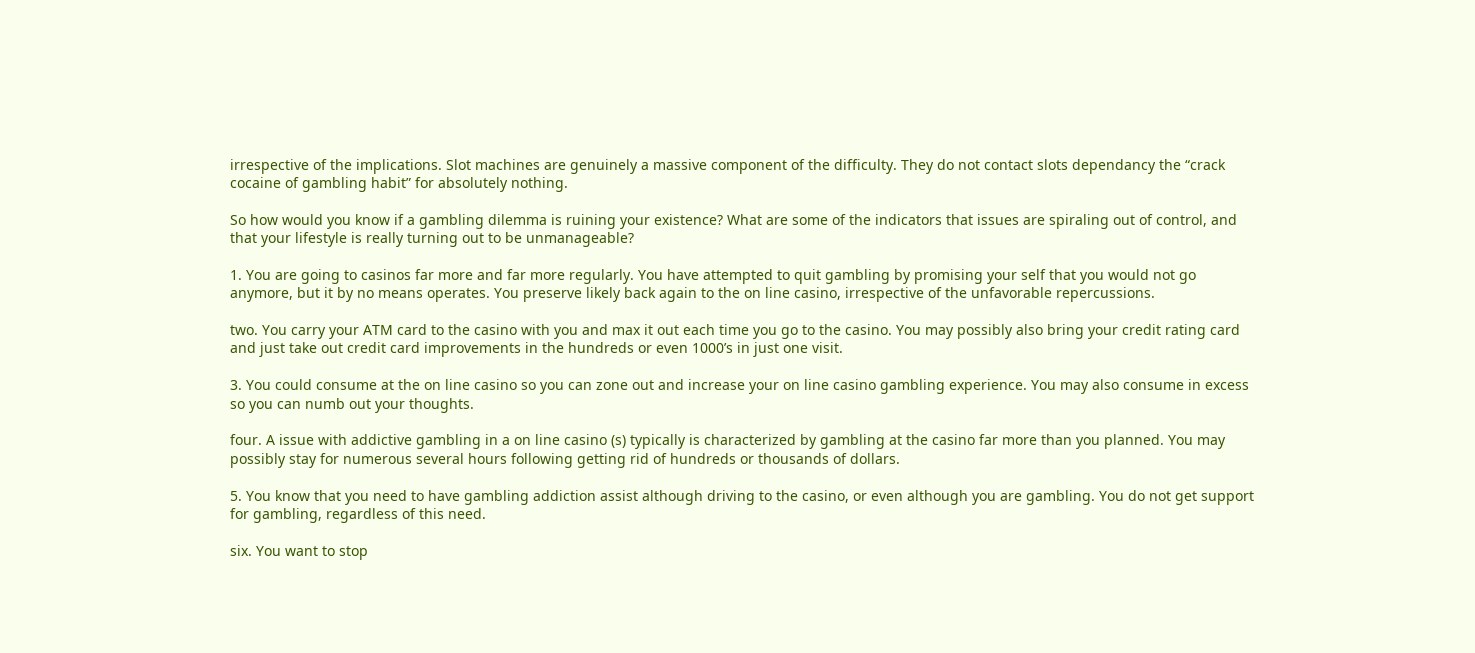irrespective of the implications. Slot machines are genuinely a massive component of the difficulty. They do not contact slots dependancy the “crack cocaine of gambling habit” for absolutely nothing.

So how would you know if a gambling dilemma is ruining your existence? What are some of the indicators that issues are spiraling out of control, and that your lifestyle is really turning out to be unmanageable?

1. You are going to casinos far more and far more regularly. You have attempted to quit gambling by promising your self that you would not go anymore, but it by no means operates. You preserve likely back again to the on line casino, irrespective of the unfavorable repercussions.

two. You carry your ATM card to the casino with you and max it out each time you go to the casino. You may possibly also bring your credit rating card and just take out credit card improvements in the hundreds or even 1000’s in just one visit.

3. You could consume at the on line casino so you can zone out and increase your on line casino gambling experience. You may also consume in excess so you can numb out your thoughts.

four. A issue with addictive gambling in a on line casino (s) typically is characterized by gambling at the casino far more than you planned. You may possibly stay for numerous several hours following getting rid of hundreds or thousands of dollars.

5. You know that you need to have gambling addiction assist although driving to the casino, or even although you are gambling. You do not get support for gambling, regardless of this need.

six. You want to stop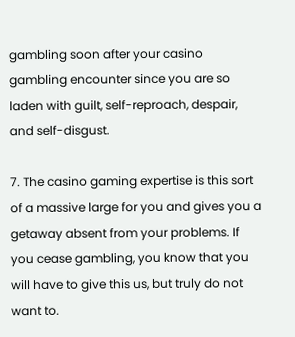gambling soon after your casino gambling encounter since you are so laden with guilt, self-reproach, despair, and self-disgust.

7. The casino gaming expertise is this sort of a massive large for you and gives you a getaway absent from your problems. If you cease gambling, you know that you will have to give this us, but truly do not want to.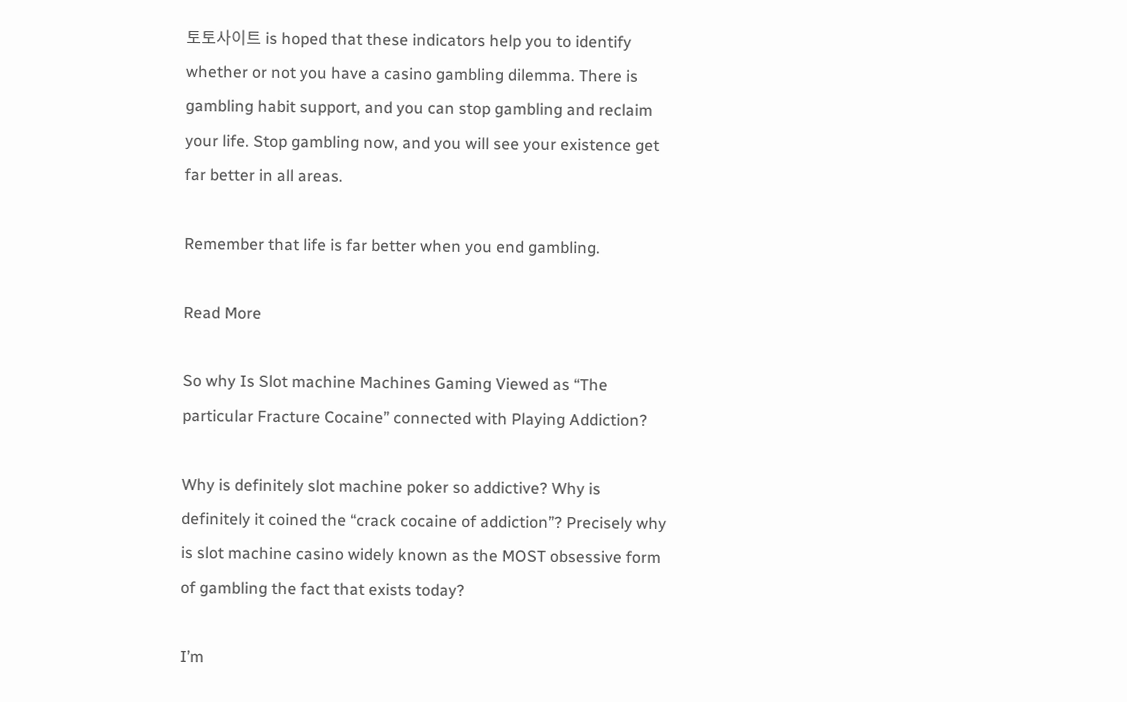토토사이트 is hoped that these indicators help you to identify whether or not you have a casino gambling dilemma. There is gambling habit support, and you can stop gambling and reclaim your life. Stop gambling now, and you will see your existence get far better in all areas.

Remember that life is far better when you end gambling.

Read More

So why Is Slot machine Machines Gaming Viewed as “The particular Fracture Cocaine” connected with Playing Addiction?

Why is definitely slot machine poker so addictive? Why is definitely it coined the “crack cocaine of addiction”? Precisely why is slot machine casino widely known as the MOST obsessive form of gambling the fact that exists today?

I’m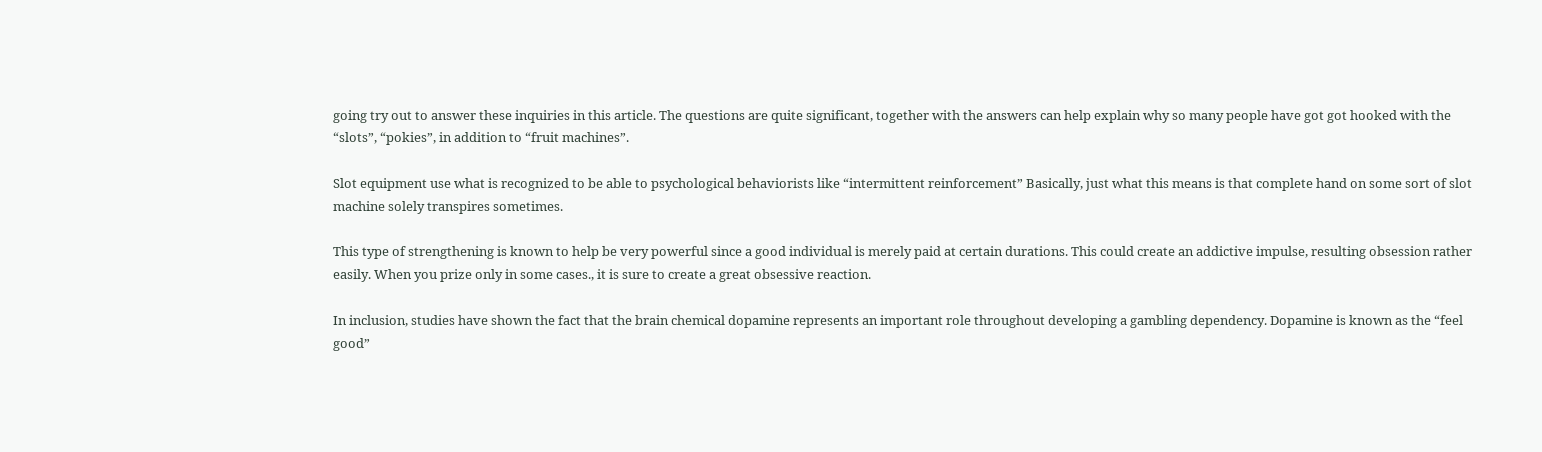going try out to answer these inquiries in this article. The questions are quite significant, together with the answers can help explain why so many people have got got hooked with the “slots”, “pokies”, in addition to “fruit machines”.

Slot equipment use what is recognized to be able to psychological behaviorists like “intermittent reinforcement” Basically, just what this means is that complete hand on some sort of slot machine solely transpires sometimes.

This type of strengthening is known to help be very powerful since a good individual is merely paid at certain durations. This could create an addictive impulse, resulting obsession rather easily. When you prize only in some cases., it is sure to create a great obsessive reaction.

In inclusion, studies have shown the fact that the brain chemical dopamine represents an important role throughout developing a gambling dependency. Dopamine is known as the “feel good”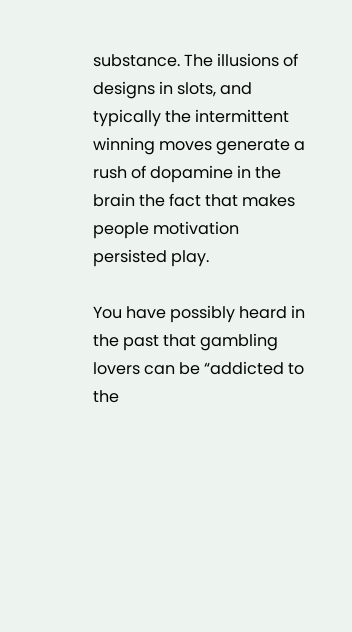substance. The illusions of designs in slots, and typically the intermittent winning moves generate a rush of dopamine in the brain the fact that makes people motivation persisted play.

You have possibly heard in the past that gambling lovers can be “addicted to the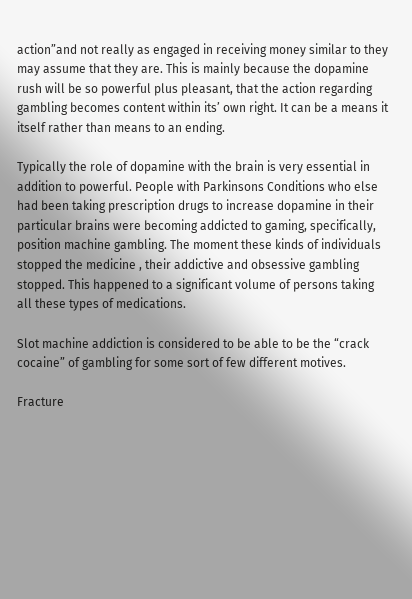action”and not really as engaged in receiving money similar to they may assume that they are. This is mainly because the dopamine rush will be so powerful plus pleasant, that the action regarding gambling becomes content within its’ own right. It can be a means it itself rather than means to an ending.

Typically the role of dopamine with the brain is very essential in addition to powerful. People with Parkinsons Conditions who else had been taking prescription drugs to increase dopamine in their particular brains were becoming addicted to gaming, specifically, position machine gambling. The moment these kinds of individuals stopped the medicine , their addictive and obsessive gambling stopped. This happened to a significant volume of persons taking all these types of medications.

Slot machine addiction is considered to be able to be the “crack cocaine” of gambling for some sort of few different motives.

Fracture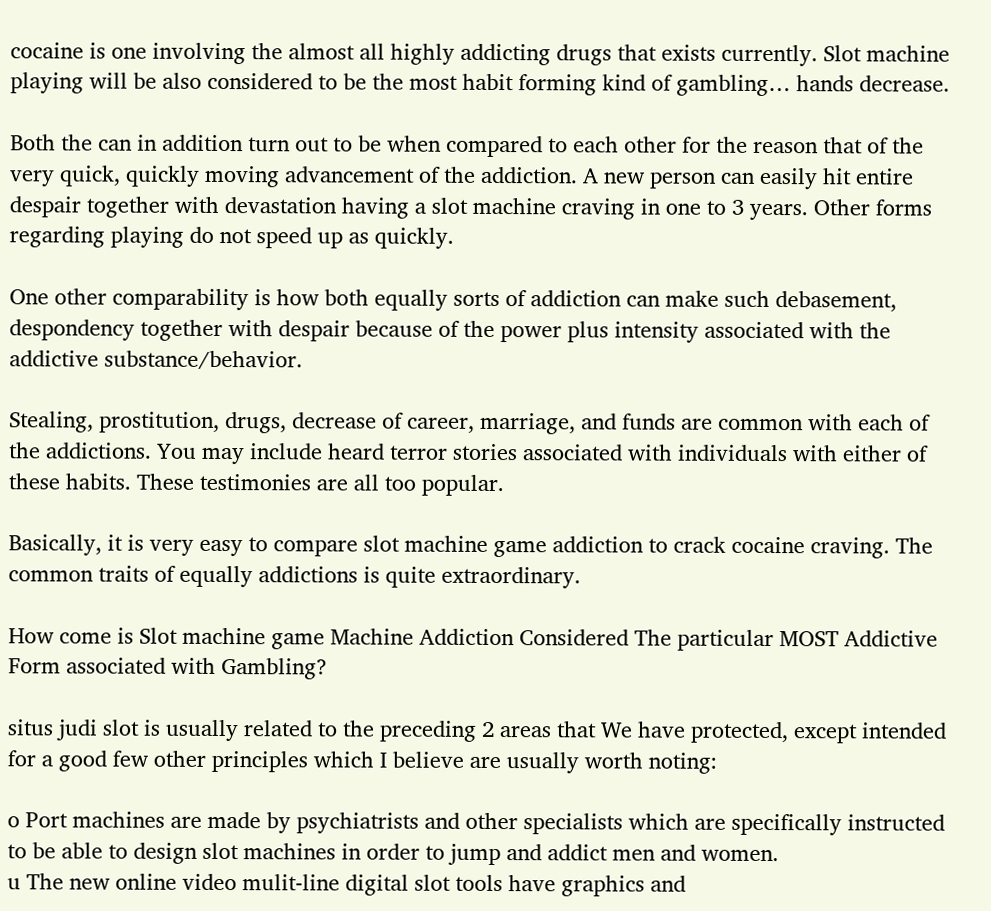cocaine is one involving the almost all highly addicting drugs that exists currently. Slot machine playing will be also considered to be the most habit forming kind of gambling… hands decrease.

Both the can in addition turn out to be when compared to each other for the reason that of the very quick, quickly moving advancement of the addiction. A new person can easily hit entire despair together with devastation having a slot machine craving in one to 3 years. Other forms regarding playing do not speed up as quickly.

One other comparability is how both equally sorts of addiction can make such debasement, despondency together with despair because of the power plus intensity associated with the addictive substance/behavior.

Stealing, prostitution, drugs, decrease of career, marriage, and funds are common with each of the addictions. You may include heard terror stories associated with individuals with either of these habits. These testimonies are all too popular.

Basically, it is very easy to compare slot machine game addiction to crack cocaine craving. The common traits of equally addictions is quite extraordinary.

How come is Slot machine game Machine Addiction Considered The particular MOST Addictive Form associated with Gambling?

situs judi slot is usually related to the preceding 2 areas that We have protected, except intended for a good few other principles which I believe are usually worth noting:

o Port machines are made by psychiatrists and other specialists which are specifically instructed to be able to design slot machines in order to jump and addict men and women.
u The new online video mulit-line digital slot tools have graphics and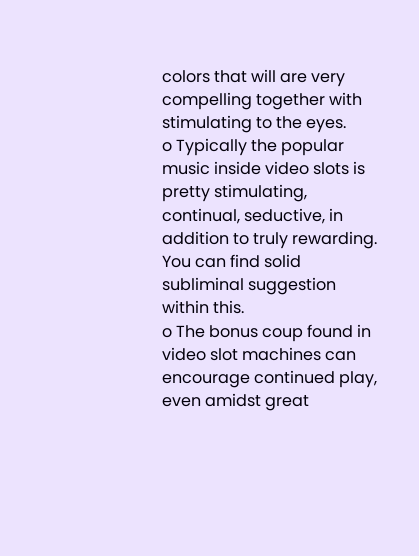colors that will are very compelling together with stimulating to the eyes.
o Typically the popular music inside video slots is pretty stimulating, continual, seductive, in addition to truly rewarding. You can find solid subliminal suggestion within this.
o The bonus coup found in video slot machines can encourage continued play, even amidst great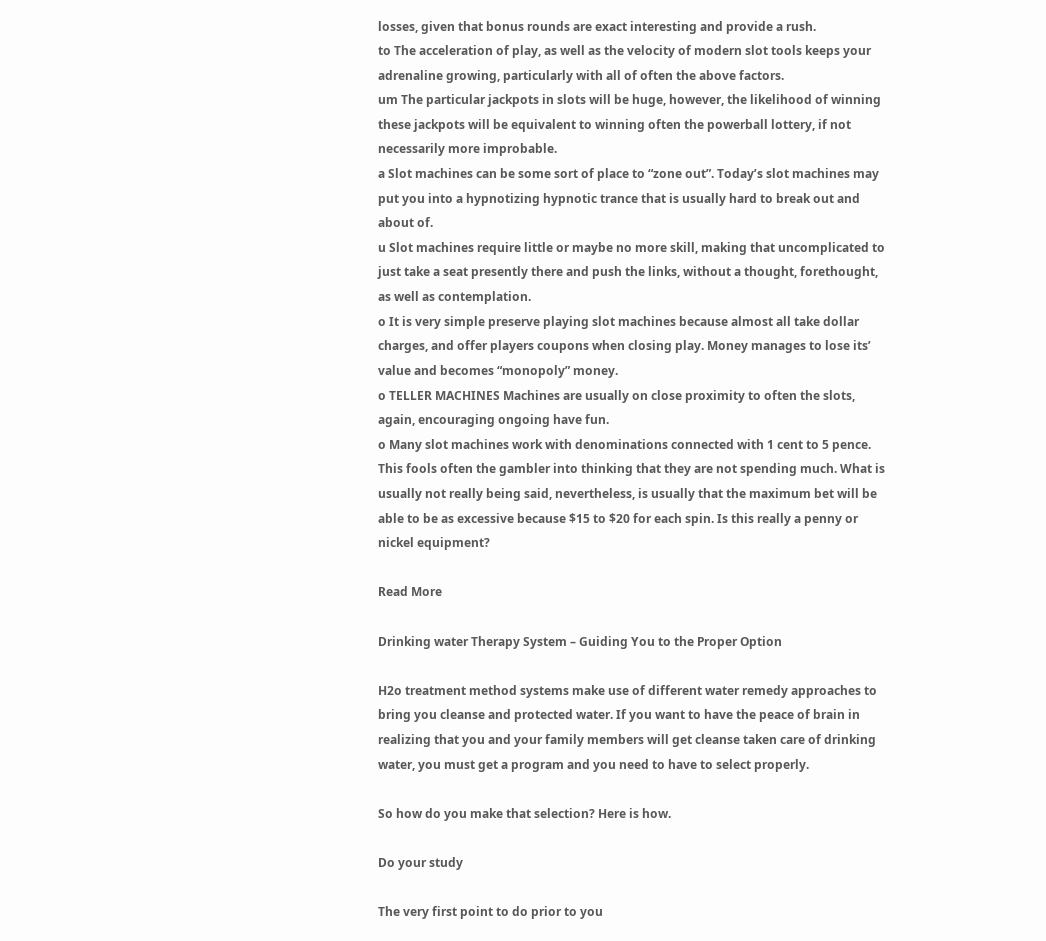losses, given that bonus rounds are exact interesting and provide a rush.
to The acceleration of play, as well as the velocity of modern slot tools keeps your adrenaline growing, particularly with all of often the above factors.
um The particular jackpots in slots will be huge, however, the likelihood of winning these jackpots will be equivalent to winning often the powerball lottery, if not necessarily more improbable.
a Slot machines can be some sort of place to “zone out”. Today’s slot machines may put you into a hypnotizing hypnotic trance that is usually hard to break out and about of.
u Slot machines require little or maybe no more skill, making that uncomplicated to just take a seat presently there and push the links, without a thought, forethought, as well as contemplation.
o It is very simple preserve playing slot machines because almost all take dollar charges, and offer players coupons when closing play. Money manages to lose its’ value and becomes “monopoly” money.
o TELLER MACHINES Machines are usually on close proximity to often the slots, again, encouraging ongoing have fun.
o Many slot machines work with denominations connected with 1 cent to 5 pence. This fools often the gambler into thinking that they are not spending much. What is usually not really being said, nevertheless, is usually that the maximum bet will be able to be as excessive because $15 to $20 for each spin. Is this really a penny or nickel equipment?

Read More

Drinking water Therapy System – Guiding You to the Proper Option

H2o treatment method systems make use of different water remedy approaches to bring you cleanse and protected water. If you want to have the peace of brain in realizing that you and your family members will get cleanse taken care of drinking water, you must get a program and you need to have to select properly.

So how do you make that selection? Here is how.

Do your study

The very first point to do prior to you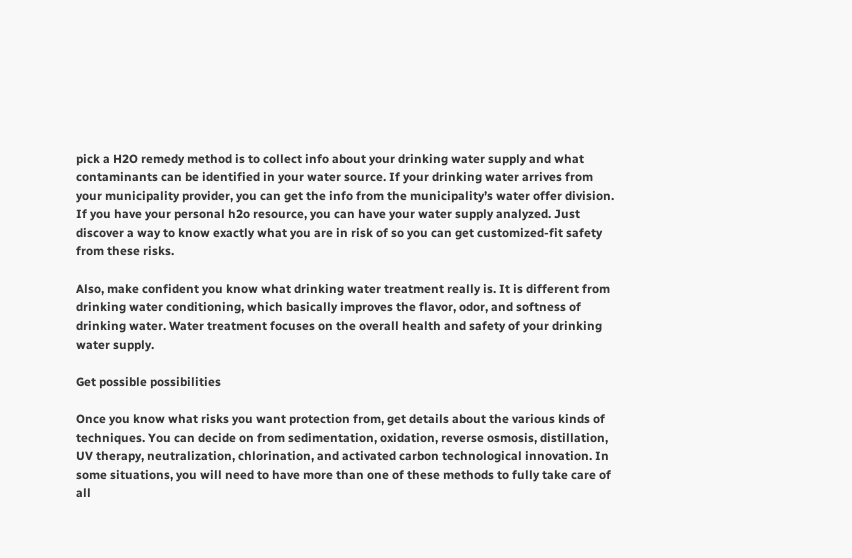pick a H2O remedy method is to collect info about your drinking water supply and what contaminants can be identified in your water source. If your drinking water arrives from your municipality provider, you can get the info from the municipality’s water offer division. If you have your personal h2o resource, you can have your water supply analyzed. Just discover a way to know exactly what you are in risk of so you can get customized-fit safety from these risks.

Also, make confident you know what drinking water treatment really is. It is different from drinking water conditioning, which basically improves the flavor, odor, and softness of drinking water. Water treatment focuses on the overall health and safety of your drinking water supply.

Get possible possibilities

Once you know what risks you want protection from, get details about the various kinds of techniques. You can decide on from sedimentation, oxidation, reverse osmosis, distillation, UV therapy, neutralization, chlorination, and activated carbon technological innovation. In some situations, you will need to have more than one of these methods to fully take care of all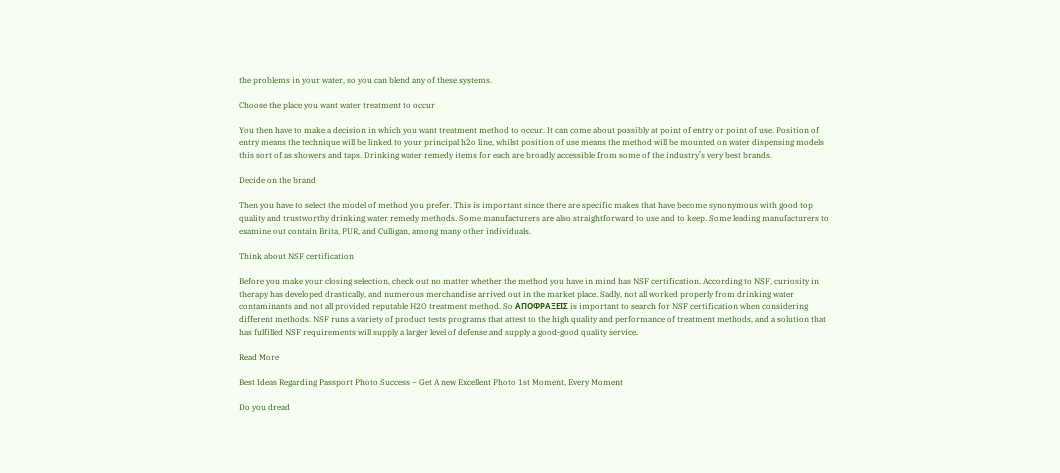the problems in your water, so you can blend any of these systems.

Choose the place you want water treatment to occur

You then have to make a decision in which you want treatment method to occur. It can come about possibly at point of entry or point of use. Position of entry means the technique will be linked to your principal h2o line, whilst position of use means the method will be mounted on water dispensing models this sort of as showers and taps. Drinking water remedy items for each are broadly accessible from some of the industry’s very best brands.

Decide on the brand

Then you have to select the model of method you prefer. This is important since there are specific makes that have become synonymous with good top quality and trustworthy drinking water remedy methods. Some manufacturers are also straightforward to use and to keep. Some leading manufacturers to examine out contain Brita, PUR, and Culligan, among many other individuals.

Think about NSF certification

Before you make your closing selection, check out no matter whether the method you have in mind has NSF certification. According to NSF, curiosity in therapy has developed drastically, and numerous merchandise arrived out in the market place. Sadly, not all worked properly from drinking water contaminants and not all provided reputable H2O treatment method. So ΑΠΟΦΡΑΞΕΙΣ is important to search for NSF certification when considering different methods. NSF runs a variety of product tests programs that attest to the high quality and performance of treatment methods, and a solution that has fulfilled NSF requirements will supply a larger level of defense and supply a good-good quality service.

Read More

Best Ideas Regarding Passport Photo Success – Get A new Excellent Photo 1st Moment, Every Moment

Do you dread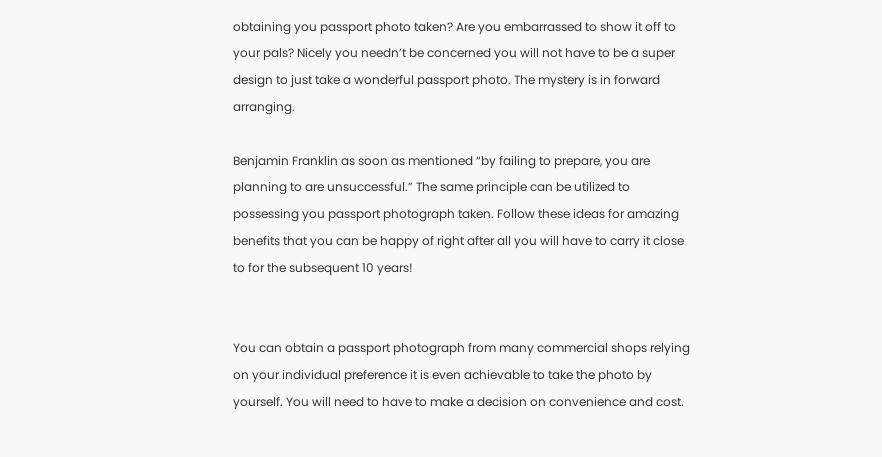obtaining you passport photo taken? Are you embarrassed to show it off to your pals? Nicely you needn’t be concerned you will not have to be a super design to just take a wonderful passport photo. The mystery is in forward arranging.

Benjamin Franklin as soon as mentioned “by failing to prepare, you are planning to are unsuccessful.” The same principle can be utilized to possessing you passport photograph taken. Follow these ideas for amazing benefits that you can be happy of right after all you will have to carry it close to for the subsequent 10 years!


You can obtain a passport photograph from many commercial shops relying on your individual preference it is even achievable to take the photo by yourself. You will need to have to make a decision on convenience and cost.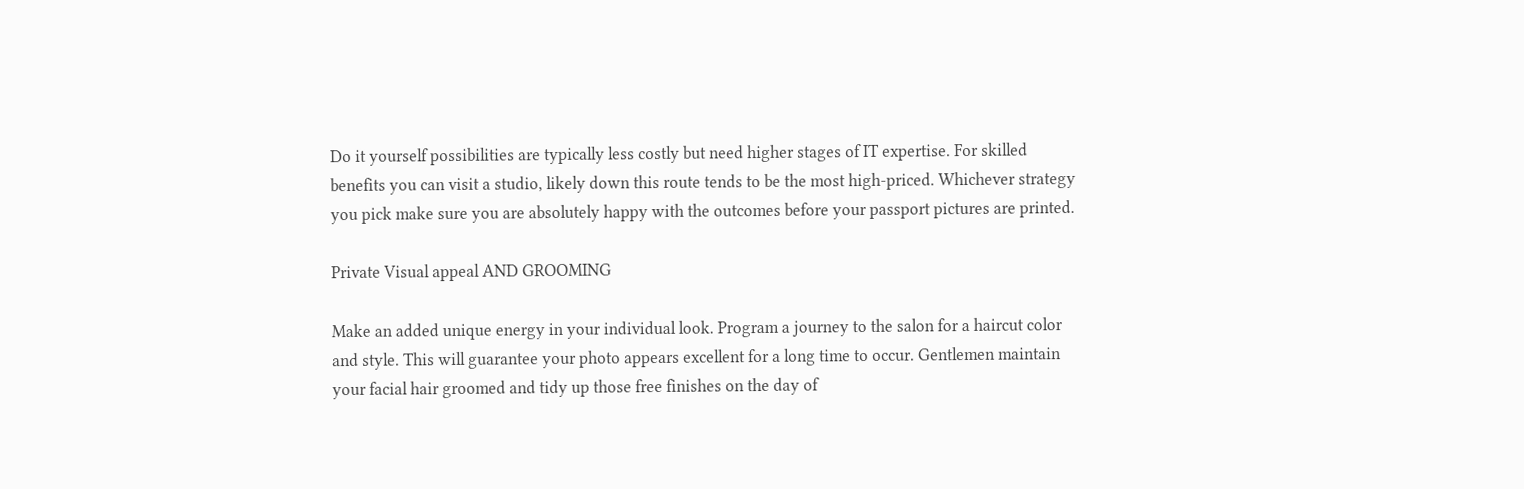Do it yourself possibilities are typically less costly but need higher stages of IT expertise. For skilled benefits you can visit a studio, likely down this route tends to be the most high-priced. Whichever strategy you pick make sure you are absolutely happy with the outcomes before your passport pictures are printed.

Private Visual appeal AND GROOMING

Make an added unique energy in your individual look. Program a journey to the salon for a haircut color and style. This will guarantee your photo appears excellent for a long time to occur. Gentlemen maintain your facial hair groomed and tidy up those free finishes on the day of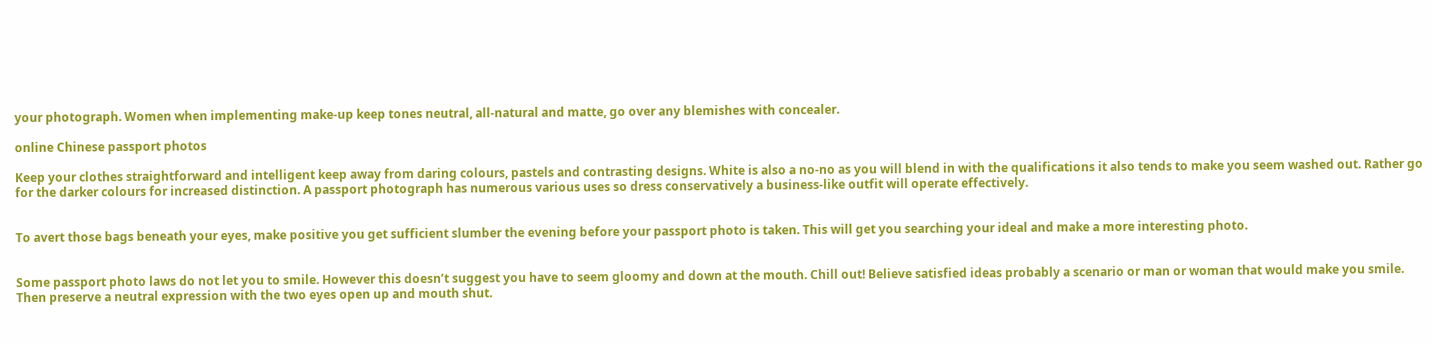your photograph. Women when implementing make-up keep tones neutral, all-natural and matte, go over any blemishes with concealer.

online Chinese passport photos

Keep your clothes straightforward and intelligent keep away from daring colours, pastels and contrasting designs. White is also a no-no as you will blend in with the qualifications it also tends to make you seem washed out. Rather go for the darker colours for increased distinction. A passport photograph has numerous various uses so dress conservatively a business-like outfit will operate effectively.


To avert those bags beneath your eyes, make positive you get sufficient slumber the evening before your passport photo is taken. This will get you searching your ideal and make a more interesting photo.


Some passport photo laws do not let you to smile. However this doesn’t suggest you have to seem gloomy and down at the mouth. Chill out! Believe satisfied ideas probably a scenario or man or woman that would make you smile. Then preserve a neutral expression with the two eyes open up and mouth shut.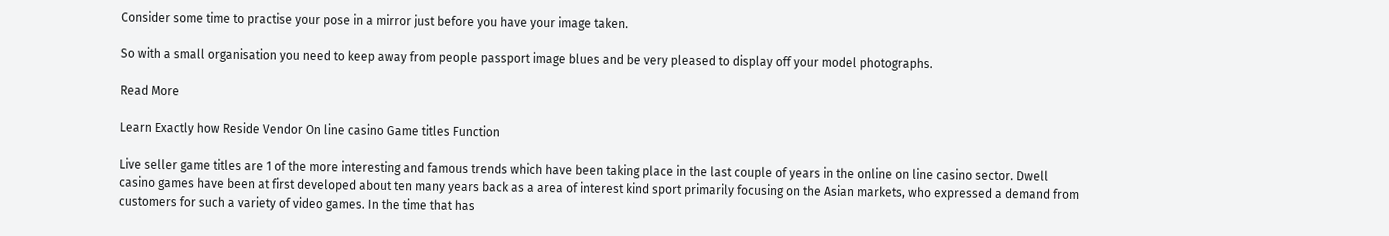Consider some time to practise your pose in a mirror just before you have your image taken.

So with a small organisation you need to keep away from people passport image blues and be very pleased to display off your model photographs.

Read More

Learn Exactly how Reside Vendor On line casino Game titles Function

Live seller game titles are 1 of the more interesting and famous trends which have been taking place in the last couple of years in the online on line casino sector. Dwell casino games have been at first developed about ten many years back as a area of interest kind sport primarily focusing on the Asian markets, who expressed a demand from customers for such a variety of video games. In the time that has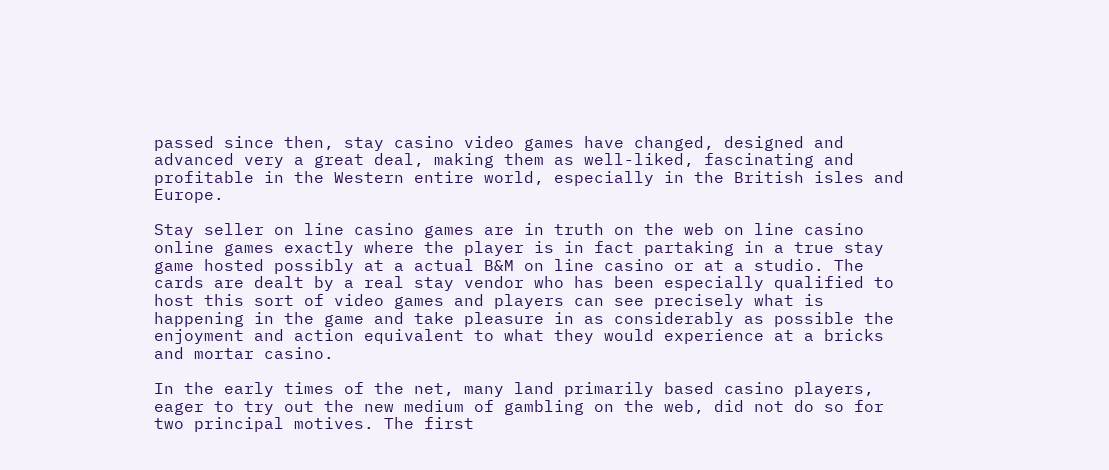passed since then, stay casino video games have changed, designed and advanced very a great deal, making them as well-liked, fascinating and profitable in the Western entire world, especially in the British isles and Europe.

Stay seller on line casino games are in truth on the web on line casino online games exactly where the player is in fact partaking in a true stay game hosted possibly at a actual B&M on line casino or at a studio. The cards are dealt by a real stay vendor who has been especially qualified to host this sort of video games and players can see precisely what is happening in the game and take pleasure in as considerably as possible the enjoyment and action equivalent to what they would experience at a bricks and mortar casino.

In the early times of the net, many land primarily based casino players, eager to try out the new medium of gambling on the web, did not do so for two principal motives. The first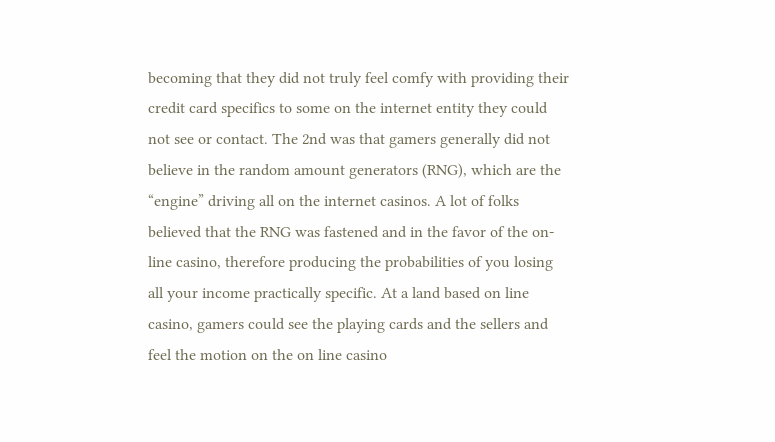becoming that they did not truly feel comfy with providing their credit card specifics to some on the internet entity they could not see or contact. The 2nd was that gamers generally did not believe in the random amount generators (RNG), which are the “engine” driving all on the internet casinos. A lot of folks believed that the RNG was fastened and in the favor of the on-line casino, therefore producing the probabilities of you losing all your income practically specific. At a land based on line casino, gamers could see the playing cards and the sellers and feel the motion on the on line casino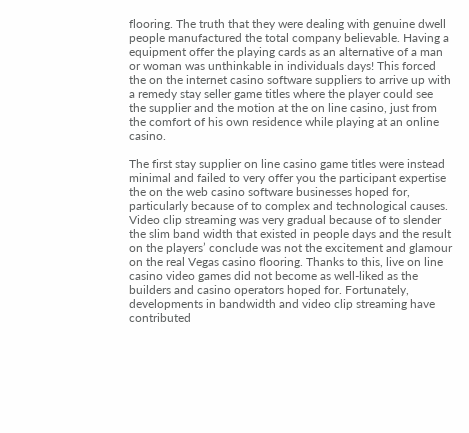flooring. The truth that they were dealing with genuine dwell people manufactured the total company believable. Having a equipment offer the playing cards as an alternative of a man or woman was unthinkable in individuals days! This forced the on the internet casino software suppliers to arrive up with a remedy stay seller game titles where the player could see the supplier and the motion at the on line casino, just from the comfort of his own residence while playing at an online casino.

The first stay supplier on line casino game titles were instead minimal and failed to very offer you the participant expertise the on the web casino software businesses hoped for, particularly because of to complex and technological causes. Video clip streaming was very gradual because of to slender the slim band width that existed in people days and the result on the players’ conclude was not the excitement and glamour on the real Vegas casino flooring. Thanks to this, live on line casino video games did not become as well-liked as the builders and casino operators hoped for. Fortunately, developments in bandwidth and video clip streaming have contributed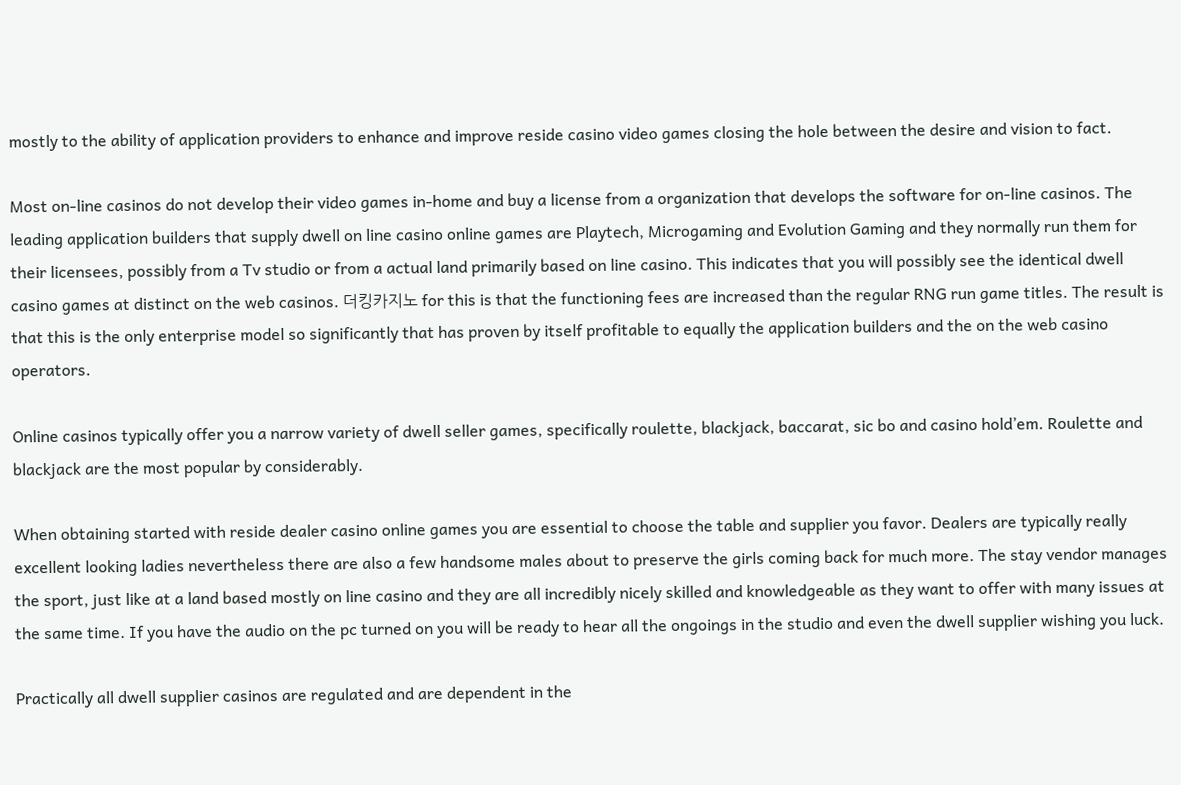mostly to the ability of application providers to enhance and improve reside casino video games closing the hole between the desire and vision to fact.

Most on-line casinos do not develop their video games in-home and buy a license from a organization that develops the software for on-line casinos. The leading application builders that supply dwell on line casino online games are Playtech, Microgaming and Evolution Gaming and they normally run them for their licensees, possibly from a Tv studio or from a actual land primarily based on line casino. This indicates that you will possibly see the identical dwell casino games at distinct on the web casinos. 더킹카지노 for this is that the functioning fees are increased than the regular RNG run game titles. The result is that this is the only enterprise model so significantly that has proven by itself profitable to equally the application builders and the on the web casino operators.

Online casinos typically offer you a narrow variety of dwell seller games, specifically roulette, blackjack, baccarat, sic bo and casino hold’em. Roulette and blackjack are the most popular by considerably.

When obtaining started with reside dealer casino online games you are essential to choose the table and supplier you favor. Dealers are typically really excellent looking ladies nevertheless there are also a few handsome males about to preserve the girls coming back for much more. The stay vendor manages the sport, just like at a land based mostly on line casino and they are all incredibly nicely skilled and knowledgeable as they want to offer with many issues at the same time. If you have the audio on the pc turned on you will be ready to hear all the ongoings in the studio and even the dwell supplier wishing you luck.

Practically all dwell supplier casinos are regulated and are dependent in the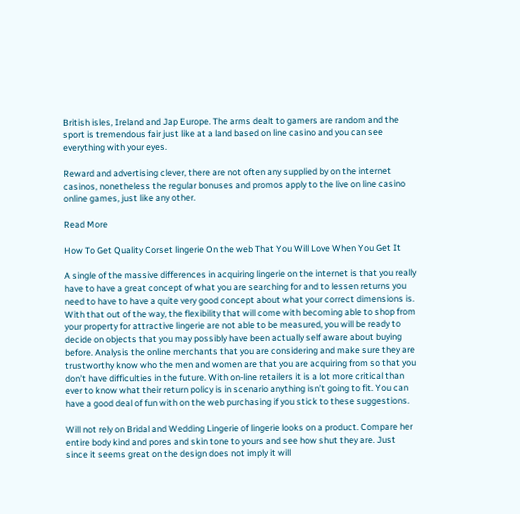British isles, Ireland and Jap Europe. The arms dealt to gamers are random and the sport is tremendous fair just like at a land based on line casino and you can see everything with your eyes.

Reward and advertising clever, there are not often any supplied by on the internet casinos, nonetheless the regular bonuses and promos apply to the live on line casino online games, just like any other.

Read More

How To Get Quality Corset lingerie On the web That You Will Love When You Get It

A single of the massive differences in acquiring lingerie on the internet is that you really have to have a great concept of what you are searching for and to lessen returns you need to have to have a quite very good concept about what your correct dimensions is. With that out of the way, the flexibility that will come with becoming able to shop from your property for attractive lingerie are not able to be measured, you will be ready to decide on objects that you may possibly have been actually self aware about buying before. Analysis the online merchants that you are considering and make sure they are trustworthy know who the men and women are that you are acquiring from so that you don’t have difficulties in the future. With on-line retailers it is a lot more critical than ever to know what their return policy is in scenario anything isn’t going to fit. You can have a good deal of fun with on the web purchasing if you stick to these suggestions.

Will not rely on Bridal and Wedding Lingerie of lingerie looks on a product. Compare her entire body kind and pores and skin tone to yours and see how shut they are. Just since it seems great on the design does not imply it will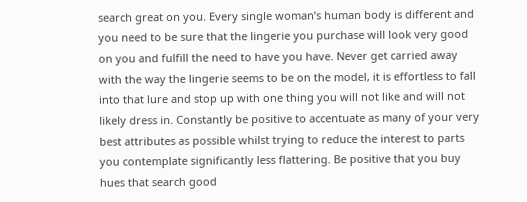search great on you. Every single woman’s human body is different and you need to be sure that the lingerie you purchase will look very good on you and fulfill the need to have you have. Never get carried away with the way the lingerie seems to be on the model, it is effortless to fall into that lure and stop up with one thing you will not like and will not likely dress in. Constantly be positive to accentuate as many of your very best attributes as possible whilst trying to reduce the interest to parts you contemplate significantly less flattering. Be positive that you buy hues that search good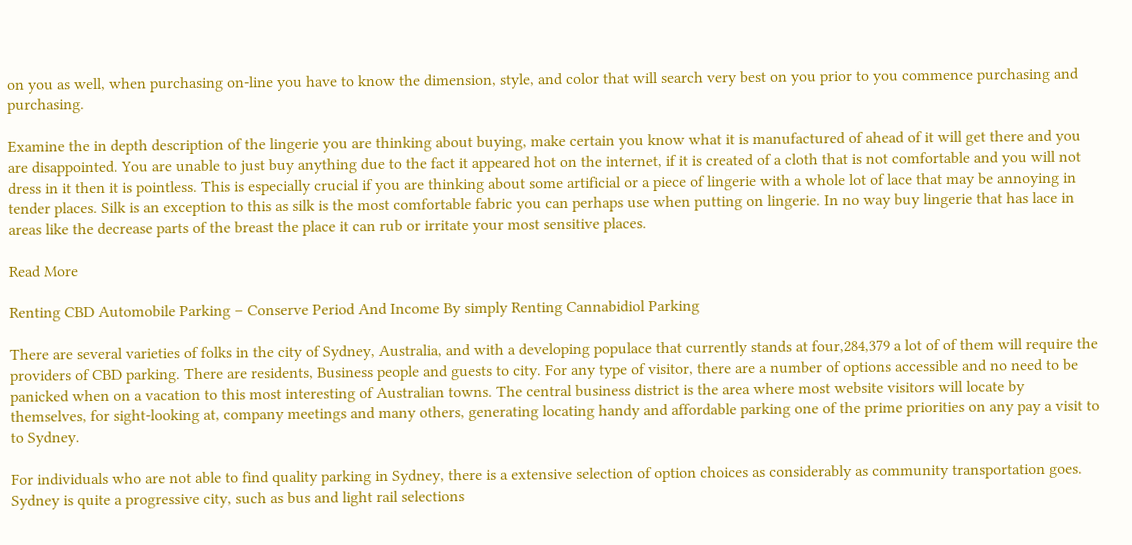on you as well, when purchasing on-line you have to know the dimension, style, and color that will search very best on you prior to you commence purchasing and purchasing.

Examine the in depth description of the lingerie you are thinking about buying, make certain you know what it is manufactured of ahead of it will get there and you are disappointed. You are unable to just buy anything due to the fact it appeared hot on the internet, if it is created of a cloth that is not comfortable and you will not dress in it then it is pointless. This is especially crucial if you are thinking about some artificial or a piece of lingerie with a whole lot of lace that may be annoying in tender places. Silk is an exception to this as silk is the most comfortable fabric you can perhaps use when putting on lingerie. In no way buy lingerie that has lace in areas like the decrease parts of the breast the place it can rub or irritate your most sensitive places.

Read More

Renting CBD Automobile Parking – Conserve Period And Income By simply Renting Cannabidiol Parking

There are several varieties of folks in the city of Sydney, Australia, and with a developing populace that currently stands at four,284,379 a lot of of them will require the providers of CBD parking. There are residents, Business people and guests to city. For any type of visitor, there are a number of options accessible and no need to be panicked when on a vacation to this most interesting of Australian towns. The central business district is the area where most website visitors will locate by themselves, for sight-looking at, company meetings and many others, generating locating handy and affordable parking one of the prime priorities on any pay a visit to to Sydney.

For individuals who are not able to find quality parking in Sydney, there is a extensive selection of option choices as considerably as community transportation goes. Sydney is quite a progressive city, such as bus and light rail selections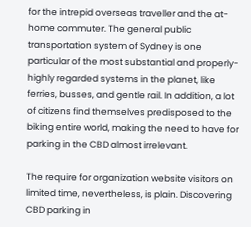for the intrepid overseas traveller and the at-home commuter. The general public transportation system of Sydney is one particular of the most substantial and properly-highly regarded systems in the planet, like ferries, busses, and gentle rail. In addition, a lot of citizens find themselves predisposed to the biking entire world, making the need to have for parking in the CBD almost irrelevant.

The require for organization website visitors on limited time, nevertheless, is plain. Discovering CBD parking in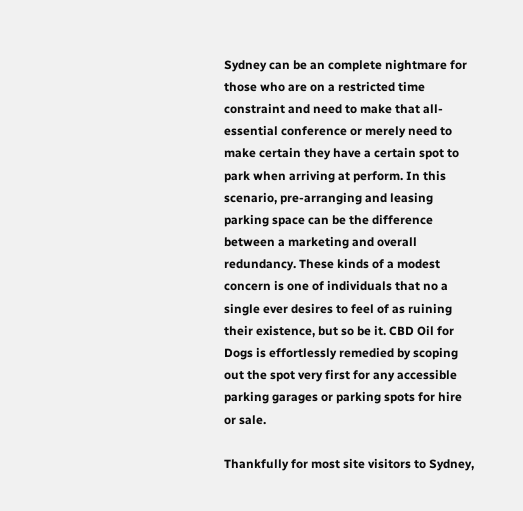Sydney can be an complete nightmare for those who are on a restricted time constraint and need to make that all-essential conference or merely need to make certain they have a certain spot to park when arriving at perform. In this scenario, pre-arranging and leasing parking space can be the difference between a marketing and overall redundancy. These kinds of a modest concern is one of individuals that no a single ever desires to feel of as ruining their existence, but so be it. CBD Oil for Dogs is effortlessly remedied by scoping out the spot very first for any accessible parking garages or parking spots for hire or sale.

Thankfully for most site visitors to Sydney,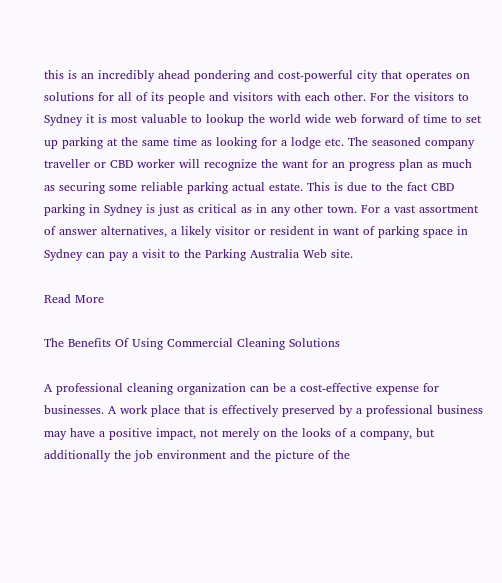this is an incredibly ahead pondering and cost-powerful city that operates on solutions for all of its people and visitors with each other. For the visitors to Sydney it is most valuable to lookup the world wide web forward of time to set up parking at the same time as looking for a lodge etc. The seasoned company traveller or CBD worker will recognize the want for an progress plan as much as securing some reliable parking actual estate. This is due to the fact CBD parking in Sydney is just as critical as in any other town. For a vast assortment of answer alternatives, a likely visitor or resident in want of parking space in Sydney can pay a visit to the Parking Australia Web site.

Read More

The Benefits Of Using Commercial Cleaning Solutions

A professional cleaning organization can be a cost-effective expense for businesses. A work place that is effectively preserved by a professional business may have a positive impact, not merely on the looks of a company, but additionally the job environment and the picture of the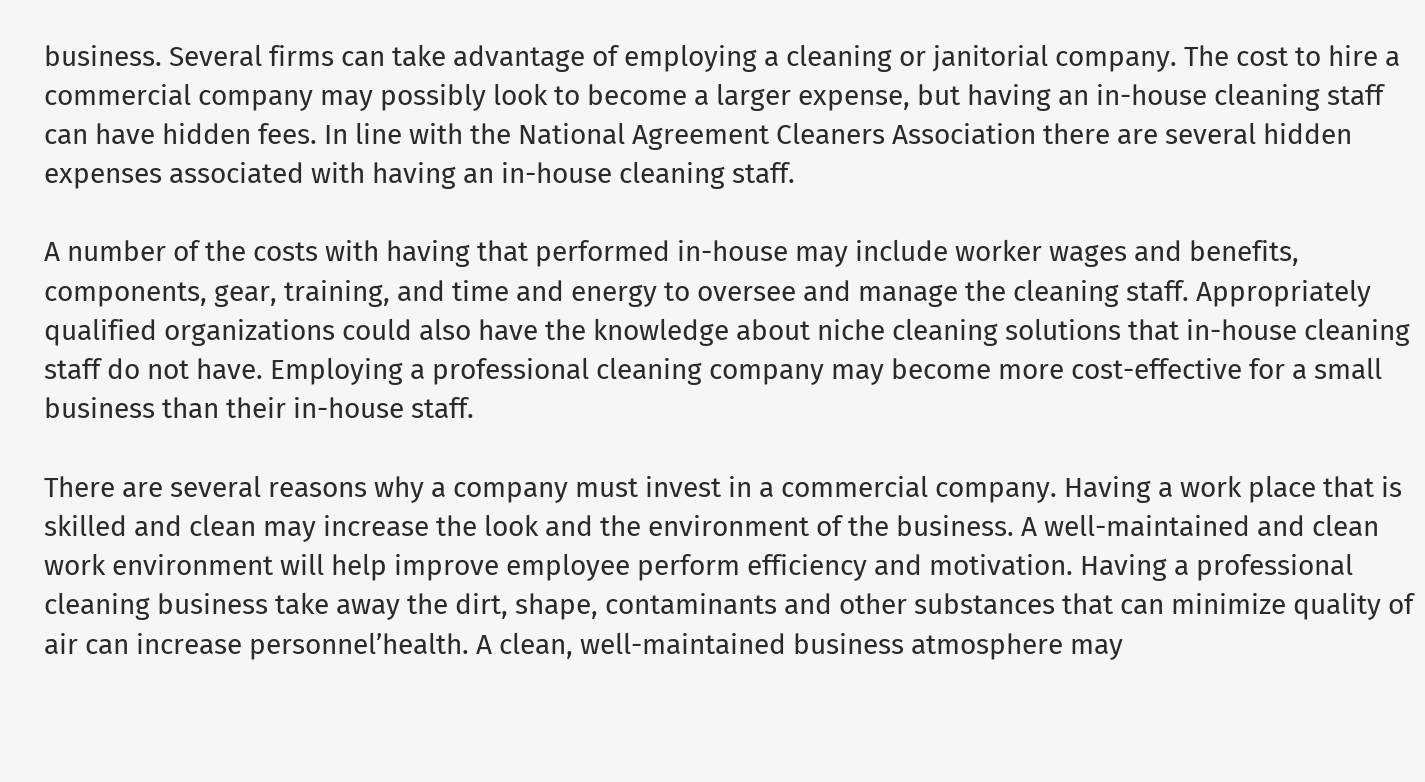business. Several firms can take advantage of employing a cleaning or janitorial company. The cost to hire a commercial company may possibly look to become a larger expense, but having an in-house cleaning staff can have hidden fees. In line with the National Agreement Cleaners Association there are several hidden expenses associated with having an in-house cleaning staff.

A number of the costs with having that performed in-house may include worker wages and benefits, components, gear, training, and time and energy to oversee and manage the cleaning staff. Appropriately qualified organizations could also have the knowledge about niche cleaning solutions that in-house cleaning staff do not have. Employing a professional cleaning company may become more cost-effective for a small business than their in-house staff.

There are several reasons why a company must invest in a commercial company. Having a work place that is skilled and clean may increase the look and the environment of the business. A well-maintained and clean work environment will help improve employee perform efficiency and motivation. Having a professional cleaning business take away the dirt, shape, contaminants and other substances that can minimize quality of air can increase personnel’health. A clean, well-maintained business atmosphere may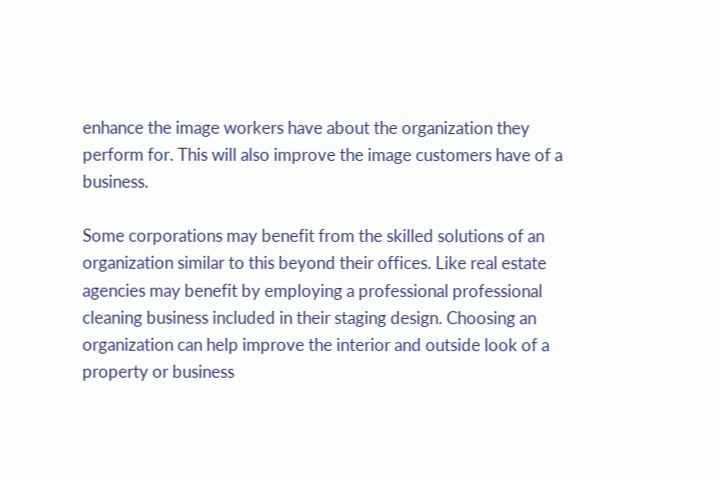enhance the image workers have about the organization they perform for. This will also improve the image customers have of a business.

Some corporations may benefit from the skilled solutions of an organization similar to this beyond their offices. Like real estate agencies may benefit by employing a professional professional cleaning business included in their staging design. Choosing an organization can help improve the interior and outside look of a property or business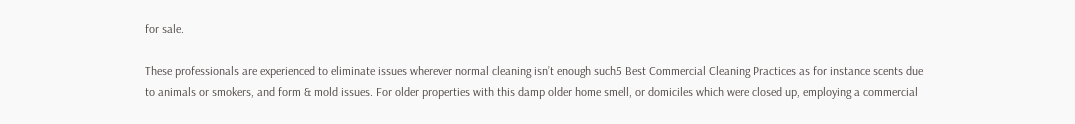for sale.

These professionals are experienced to eliminate issues wherever normal cleaning isn’t enough such5 Best Commercial Cleaning Practices as for instance scents due to animals or smokers, and form & mold issues. For older properties with this damp older home smell, or domiciles which were closed up, employing a commercial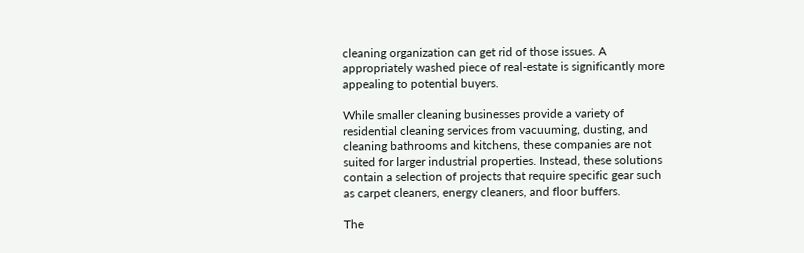cleaning organization can get rid of those issues. A appropriately washed piece of real-estate is significantly more appealing to potential buyers.

While smaller cleaning businesses provide a variety of residential cleaning services from vacuuming, dusting, and cleaning bathrooms and kitchens, these companies are not suited for larger industrial properties. Instead, these solutions contain a selection of projects that require specific gear such as carpet cleaners, energy cleaners, and floor buffers.

The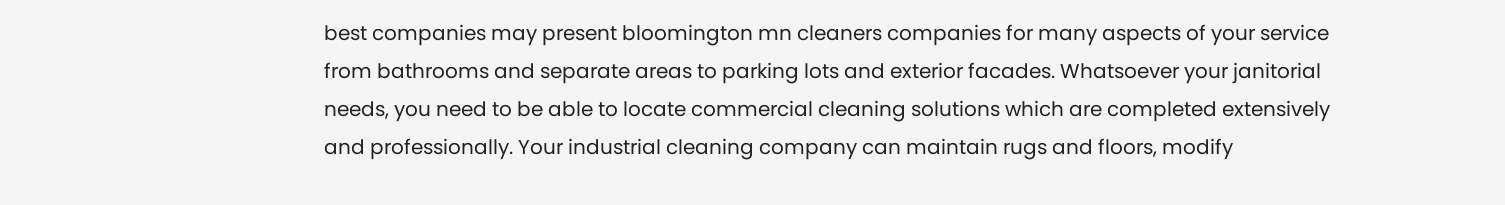best companies may present bloomington mn cleaners companies for many aspects of your service from bathrooms and separate areas to parking lots and exterior facades. Whatsoever your janitorial needs, you need to be able to locate commercial cleaning solutions which are completed extensively and professionally. Your industrial cleaning company can maintain rugs and floors, modify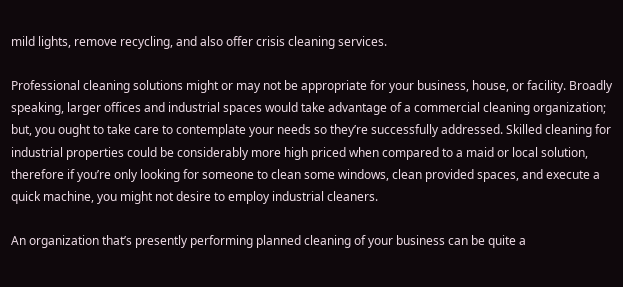mild lights, remove recycling, and also offer crisis cleaning services.

Professional cleaning solutions might or may not be appropriate for your business, house, or facility. Broadly speaking, larger offices and industrial spaces would take advantage of a commercial cleaning organization; but, you ought to take care to contemplate your needs so they’re successfully addressed. Skilled cleaning for industrial properties could be considerably more high priced when compared to a maid or local solution, therefore if you’re only looking for someone to clean some windows, clean provided spaces, and execute a quick machine, you might not desire to employ industrial cleaners.

An organization that’s presently performing planned cleaning of your business can be quite a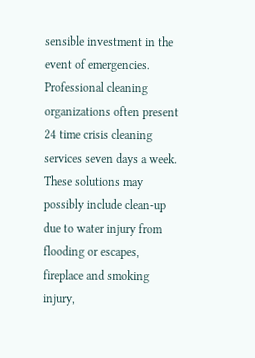sensible investment in the event of emergencies. Professional cleaning organizations often present 24 time crisis cleaning services seven days a week. These solutions may possibly include clean-up due to water injury from flooding or escapes, fireplace and smoking injury,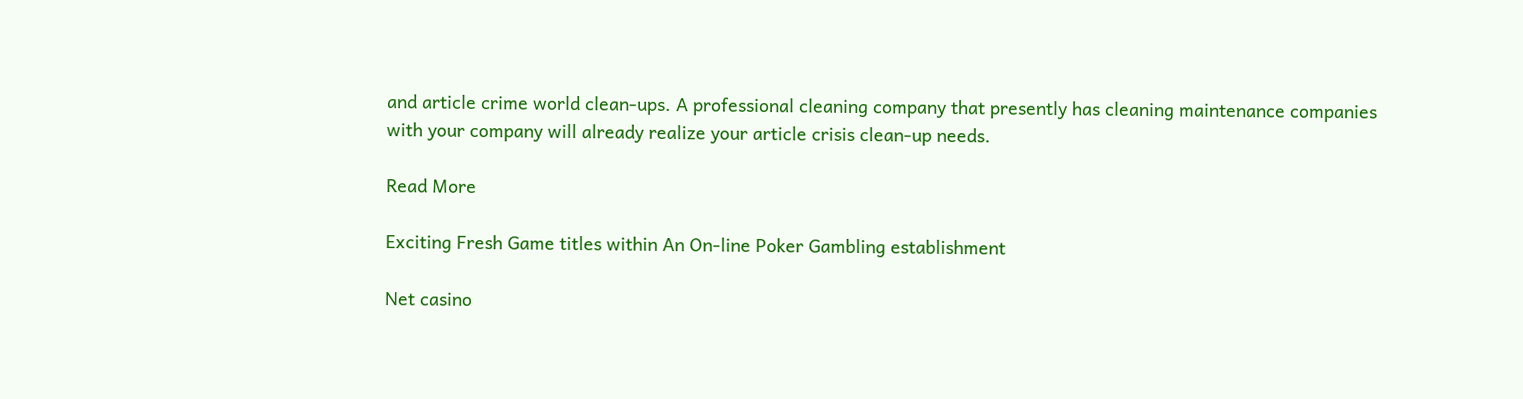and article crime world clean-ups. A professional cleaning company that presently has cleaning maintenance companies with your company will already realize your article crisis clean-up needs.

Read More

Exciting Fresh Game titles within An On-line Poker Gambling establishment

Net casino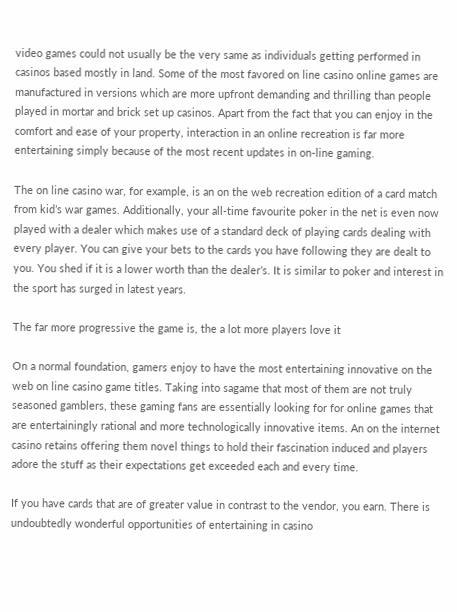video games could not usually be the very same as individuals getting performed in casinos based mostly in land. Some of the most favored on line casino online games are manufactured in versions which are more upfront demanding and thrilling than people played in mortar and brick set up casinos. Apart from the fact that you can enjoy in the comfort and ease of your property, interaction in an online recreation is far more entertaining simply because of the most recent updates in on-line gaming.

The on line casino war, for example, is an on the web recreation edition of a card match from kid’s war games. Additionally, your all-time favourite poker in the net is even now played with a dealer which makes use of a standard deck of playing cards dealing with every player. You can give your bets to the cards you have following they are dealt to you. You shed if it is a lower worth than the dealer’s. It is similar to poker and interest in the sport has surged in latest years.

The far more progressive the game is, the a lot more players love it

On a normal foundation, gamers enjoy to have the most entertaining innovative on the web on line casino game titles. Taking into sagame that most of them are not truly seasoned gamblers, these gaming fans are essentially looking for for online games that are entertainingly rational and more technologically innovative items. An on the internet casino retains offering them novel things to hold their fascination induced and players adore the stuff as their expectations get exceeded each and every time.

If you have cards that are of greater value in contrast to the vendor, you earn. There is undoubtedly wonderful opportunities of entertaining in casino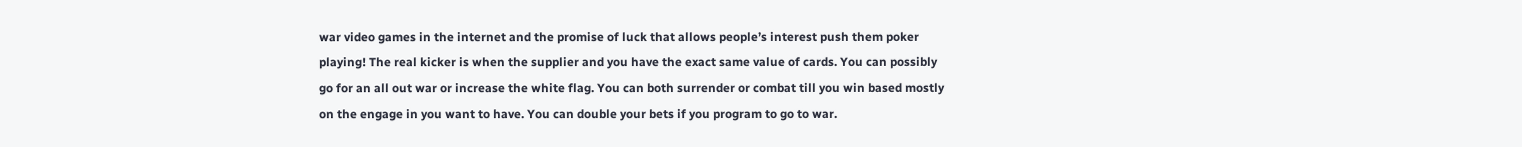war video games in the internet and the promise of luck that allows people’s interest push them poker playing! The real kicker is when the supplier and you have the exact same value of cards. You can possibly go for an all out war or increase the white flag. You can both surrender or combat till you win based mostly on the engage in you want to have. You can double your bets if you program to go to war.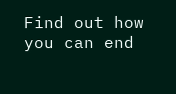Find out how you can end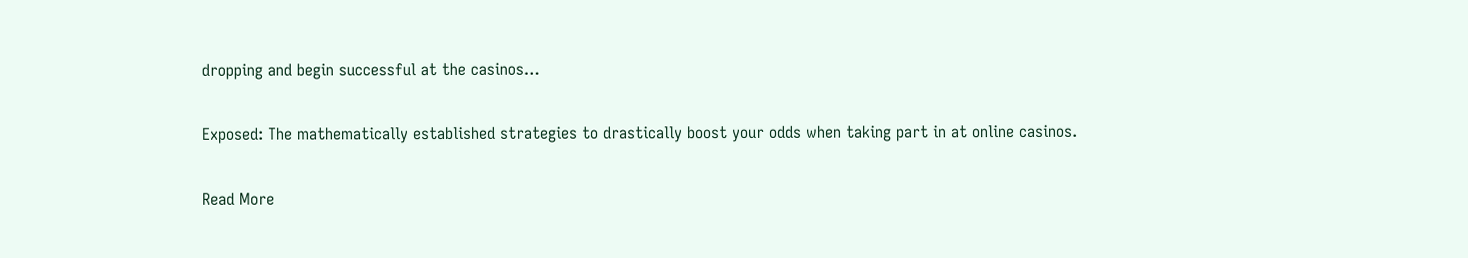dropping and begin successful at the casinos…

Exposed: The mathematically established strategies to drastically boost your odds when taking part in at online casinos.

Read More